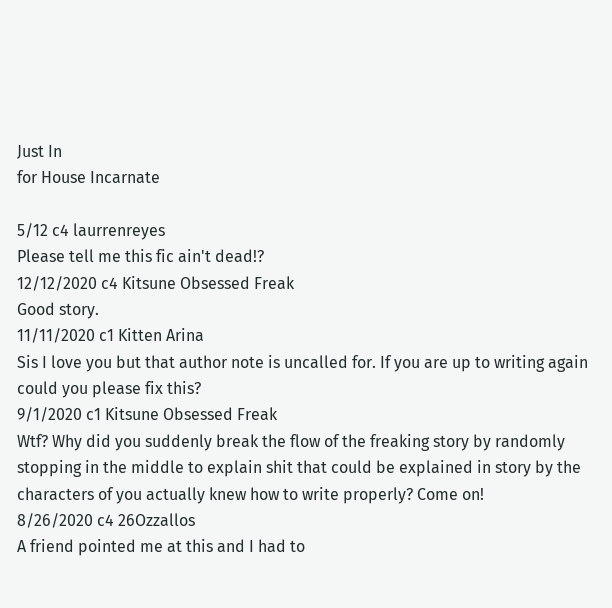Just In
for House Incarnate

5/12 c4 laurrenreyes
Please tell me this fic ain't dead!?
12/12/2020 c4 Kitsune Obsessed Freak
Good story.
11/11/2020 c1 Kitten Arina
Sis I love you but that author note is uncalled for. If you are up to writing again could you please fix this?
9/1/2020 c1 Kitsune Obsessed Freak
Wtf? Why did you suddenly break the flow of the freaking story by randomly stopping in the middle to explain shit that could be explained in story by the characters of you actually knew how to write properly? Come on!
8/26/2020 c4 26Ozzallos
A friend pointed me at this and I had to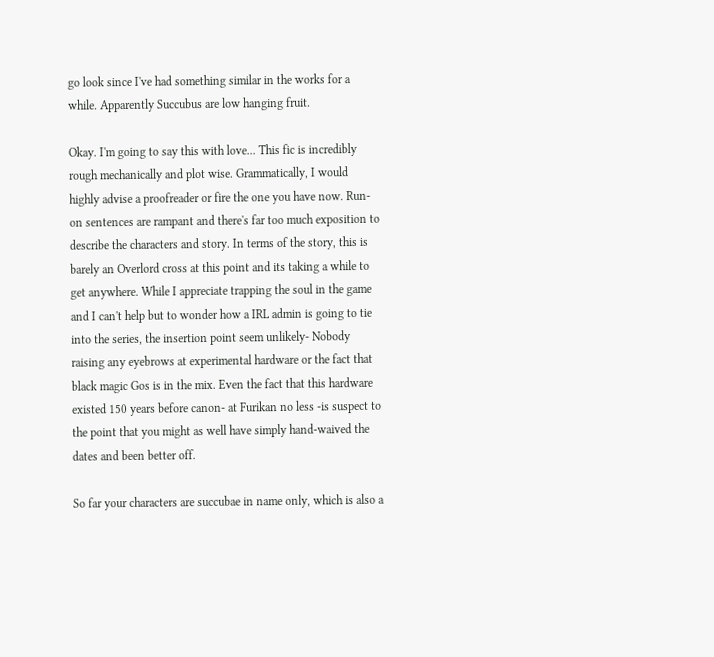go look since I've had something similar in the works for a while. Apparently Succubus are low hanging fruit.

Okay. I'm going to say this with love... This fic is incredibly rough mechanically and plot wise. Grammatically, I would highly advise a proofreader or fire the one you have now. Run-on sentences are rampant and there's far too much exposition to describe the characters and story. In terms of the story, this is barely an Overlord cross at this point and its taking a while to get anywhere. While I appreciate trapping the soul in the game and I can't help but to wonder how a IRL admin is going to tie into the series, the insertion point seem unlikely- Nobody raising any eyebrows at experimental hardware or the fact that black magic Gos is in the mix. Even the fact that this hardware existed 150 years before canon- at Furikan no less -is suspect to the point that you might as well have simply hand-waived the dates and been better off.

So far your characters are succubae in name only, which is also a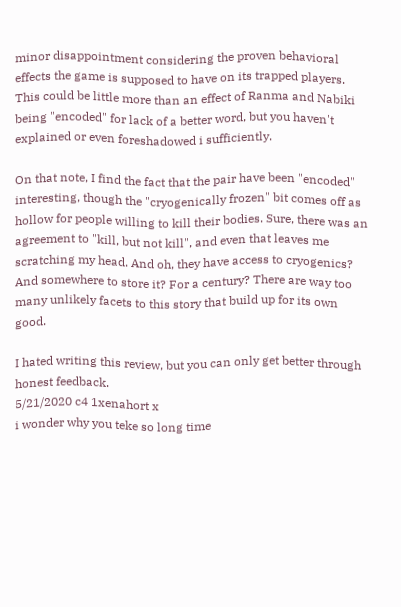minor disappointment considering the proven behavioral effects the game is supposed to have on its trapped players. This could be little more than an effect of Ranma and Nabiki being "encoded" for lack of a better word, but you haven't explained or even foreshadowed i sufficiently.

On that note, I find the fact that the pair have been "encoded" interesting, though the "cryogenically frozen" bit comes off as hollow for people willing to kill their bodies. Sure, there was an agreement to "kill, but not kill", and even that leaves me scratching my head. And oh, they have access to cryogenics? And somewhere to store it? For a century? There are way too many unlikely facets to this story that build up for its own good.

I hated writing this review, but you can only get better through honest feedback.
5/21/2020 c4 1xenahort x
i wonder why you teke so long time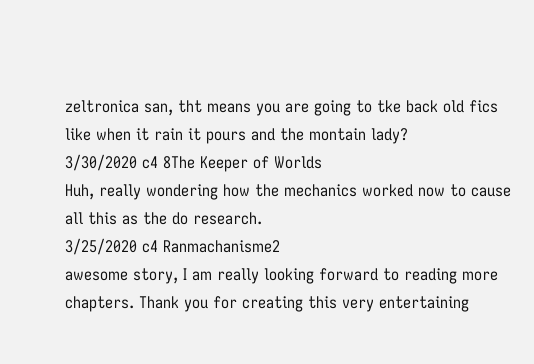zeltronica san, tht means you are going to tke back old fics like when it rain it pours and the montain lady?
3/30/2020 c4 8The Keeper of Worlds
Huh, really wondering how the mechanics worked now to cause all this as the do research.
3/25/2020 c4 Ranmachanisme2
awesome story, I am really looking forward to reading more chapters. Thank you for creating this very entertaining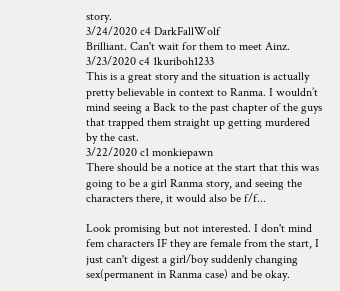story.
3/24/2020 c4 DarkFallWolf
Brilliant. Can't wait for them to meet Ainz.
3/23/2020 c4 1kuriboh1233
This is a great story and the situation is actually pretty believable in context to Ranma. I wouldn’t mind seeing a Back to the past chapter of the guys that trapped them straight up getting murdered by the cast.
3/22/2020 c1 monkiepawn
There should be a notice at the start that this was going to be a girl Ranma story, and seeing the characters there, it would also be f/f...

Look promising but not interested. I don't mind fem characters IF they are female from the start, I just can't digest a girl/boy suddenly changing sex(permanent in Ranma case) and be okay.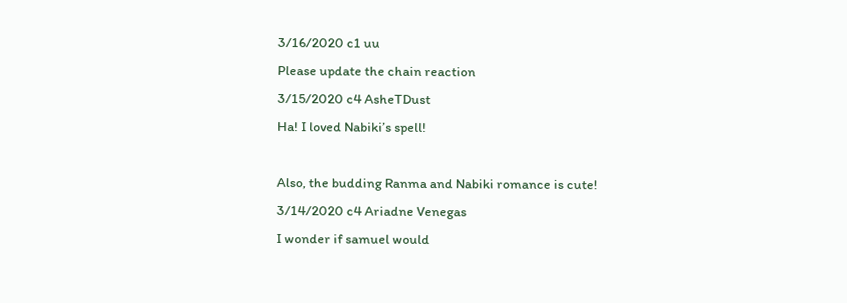3/16/2020 c1 uu
Please update the chain reaction
3/15/2020 c4 AsheTDust
Ha! I loved Nabiki’s spell!

Also, the budding Ranma and Nabiki romance is cute!
3/14/2020 c4 Ariadne Venegas
I wonder if samuel would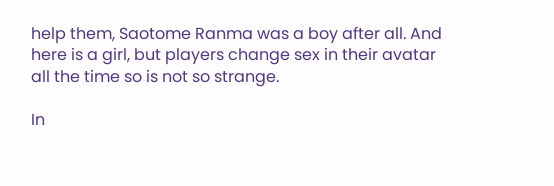help them, Saotome Ranma was a boy after all. And here is a girl, but players change sex in their avatar all the time so is not so strange.

In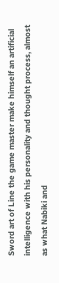Sword art of Line the game master make himself an artificial intelligence with his personality and thought process, almost as what Nabiki and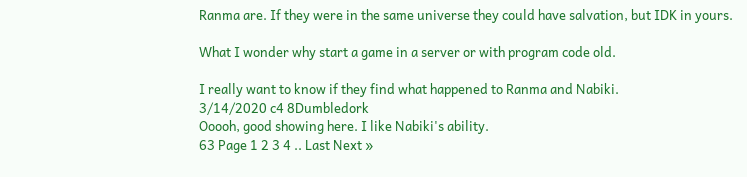Ranma are. If they were in the same universe they could have salvation, but IDK in yours.

What I wonder why start a game in a server or with program code old.

I really want to know if they find what happened to Ranma and Nabiki.
3/14/2020 c4 8Dumbledork
Ooooh, good showing here. I like Nabiki's ability.
63 Page 1 2 3 4 .. Last Next »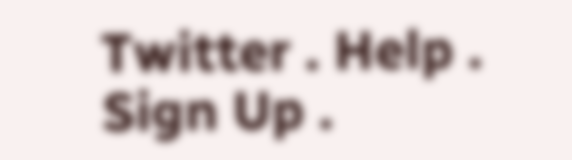Twitter . Help . Sign Up .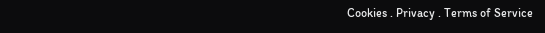Cookies . Privacy . Terms of Service